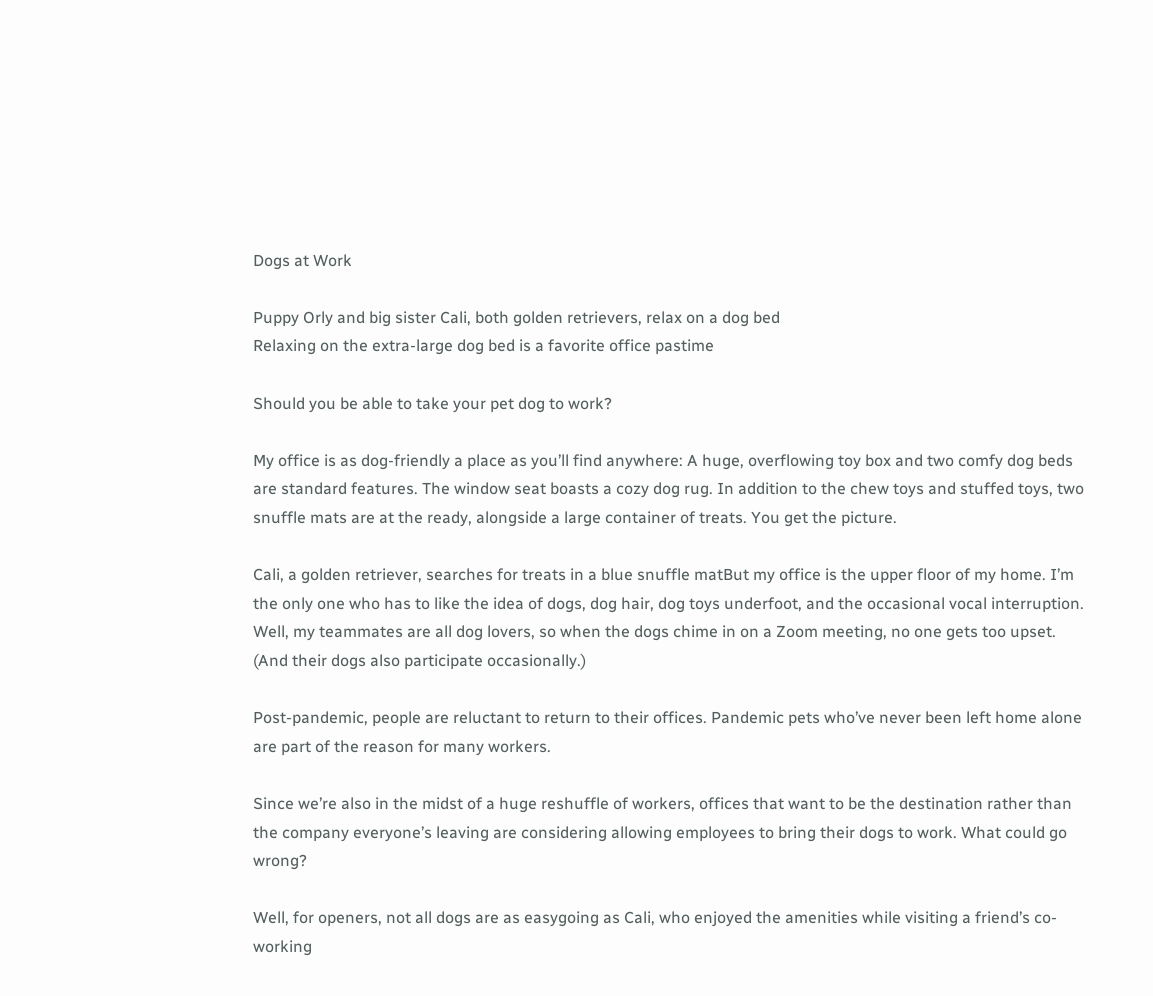Dogs at Work

Puppy Orly and big sister Cali, both golden retrievers, relax on a dog bed
Relaxing on the extra-large dog bed is a favorite office pastime

Should you be able to take your pet dog to work?

My office is as dog-friendly a place as you’ll find anywhere: A huge, overflowing toy box and two comfy dog beds are standard features. The window seat boasts a cozy dog rug. In addition to the chew toys and stuffed toys, two snuffle mats are at the ready, alongside a large container of treats. You get the picture.

Cali, a golden retriever, searches for treats in a blue snuffle matBut my office is the upper floor of my home. I’m the only one who has to like the idea of dogs, dog hair, dog toys underfoot, and the occasional vocal interruption. Well, my teammates are all dog lovers, so when the dogs chime in on a Zoom meeting, no one gets too upset. (And their dogs also participate occasionally.)

Post-pandemic, people are reluctant to return to their offices. Pandemic pets who’ve never been left home alone are part of the reason for many workers.

Since we’re also in the midst of a huge reshuffle of workers, offices that want to be the destination rather than the company everyone’s leaving are considering allowing employees to bring their dogs to work. What could go wrong?

Well, for openers, not all dogs are as easygoing as Cali, who enjoyed the amenities while visiting a friend’s co-working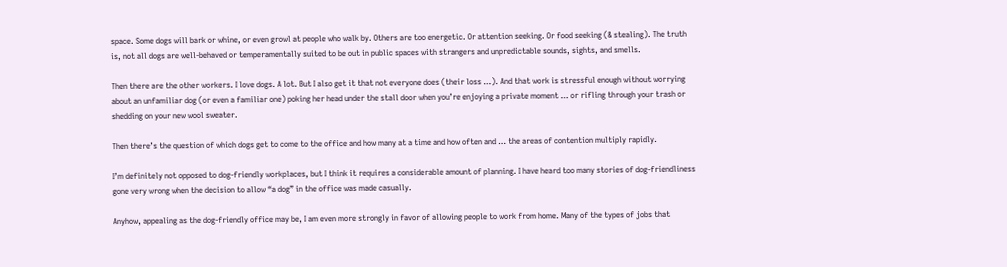space. Some dogs will bark or whine, or even growl at people who walk by. Others are too energetic. Or attention seeking. Or food seeking (& stealing). The truth is, not all dogs are well-behaved or temperamentally suited to be out in public spaces with strangers and unpredictable sounds, sights, and smells.

Then there are the other workers. I love dogs. A lot. But I also get it that not everyone does (their loss …). And that work is stressful enough without worrying about an unfamiliar dog (or even a familiar one) poking her head under the stall door when you’re enjoying a private moment … or rifling through your trash or shedding on your new wool sweater.

Then there’s the question of which dogs get to come to the office and how many at a time and how often and … the areas of contention multiply rapidly.

I’m definitely not opposed to dog-friendly workplaces, but I think it requires a considerable amount of planning. I have heard too many stories of dog-friendliness gone very wrong when the decision to allow “a dog” in the office was made casually.

Anyhow, appealing as the dog-friendly office may be, I am even more strongly in favor of allowing people to work from home. Many of the types of jobs that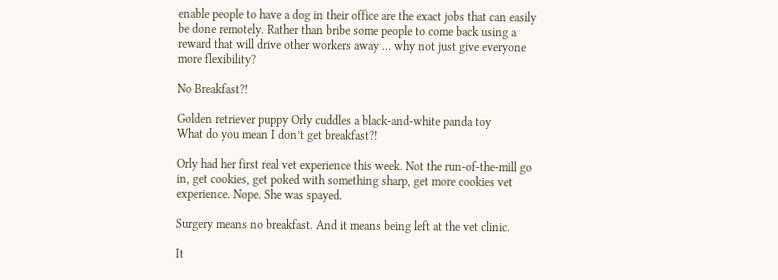enable people to have a dog in their office are the exact jobs that can easily be done remotely. Rather than bribe some people to come back using a reward that will drive other workers away … why not just give everyone more flexibility?

No Breakfast?!

Golden retriever puppy Orly cuddles a black-and-white panda toy
What do you mean I don’t get breakfast?!

Orly had her first real vet experience this week. Not the run-of-the-mill go in, get cookies, get poked with something sharp, get more cookies vet experience. Nope. She was spayed.

Surgery means no breakfast. And it means being left at the vet clinic.

It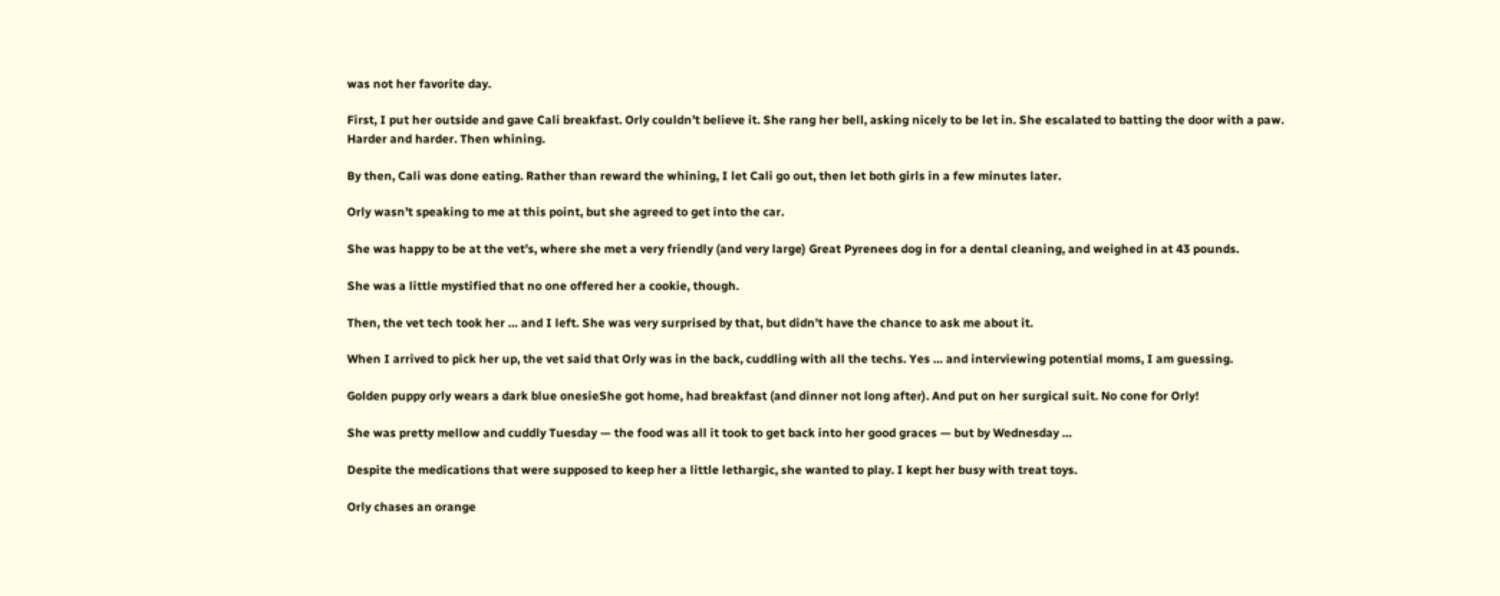was not her favorite day.

First, I put her outside and gave Cali breakfast. Orly couldn’t believe it. She rang her bell, asking nicely to be let in. She escalated to batting the door with a paw. Harder and harder. Then whining.

By then, Cali was done eating. Rather than reward the whining, I let Cali go out, then let both girls in a few minutes later.

Orly wasn’t speaking to me at this point, but she agreed to get into the car.

She was happy to be at the vet’s, where she met a very friendly (and very large) Great Pyrenees dog in for a dental cleaning, and weighed in at 43 pounds.

She was a little mystified that no one offered her a cookie, though.

Then, the vet tech took her … and I left. She was very surprised by that, but didn’t have the chance to ask me about it.

When I arrived to pick her up, the vet said that Orly was in the back, cuddling with all the techs. Yes … and interviewing potential moms, I am guessing.

Golden puppy orly wears a dark blue onesieShe got home, had breakfast (and dinner not long after). And put on her surgical suit. No cone for Orly!

She was pretty mellow and cuddly Tuesday — the food was all it took to get back into her good graces — but by Wednesday …

Despite the medications that were supposed to keep her a little lethargic, she wanted to play. I kept her busy with treat toys.

Orly chases an orange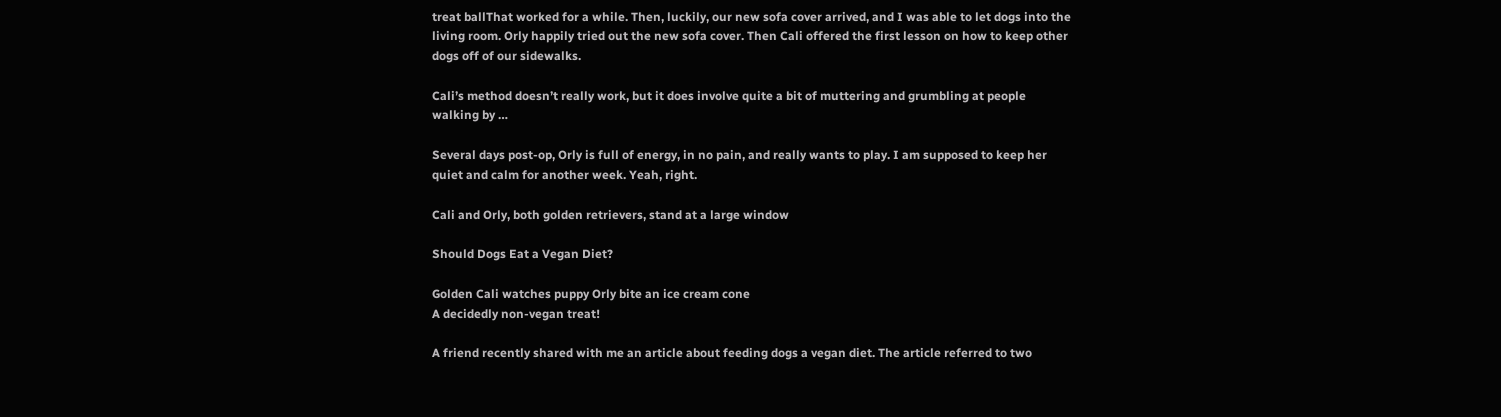treat ballThat worked for a while. Then, luckily, our new sofa cover arrived, and I was able to let dogs into the living room. Orly happily tried out the new sofa cover. Then Cali offered the first lesson on how to keep other dogs off of our sidewalks.

Cali’s method doesn’t really work, but it does involve quite a bit of muttering and grumbling at people walking by …

Several days post-op, Orly is full of energy, in no pain, and really wants to play. I am supposed to keep her quiet and calm for another week. Yeah, right.

Cali and Orly, both golden retrievers, stand at a large window

Should Dogs Eat a Vegan Diet?

Golden Cali watches puppy Orly bite an ice cream cone
A decidedly non-vegan treat!

A friend recently shared with me an article about feeding dogs a vegan diet. The article referred to two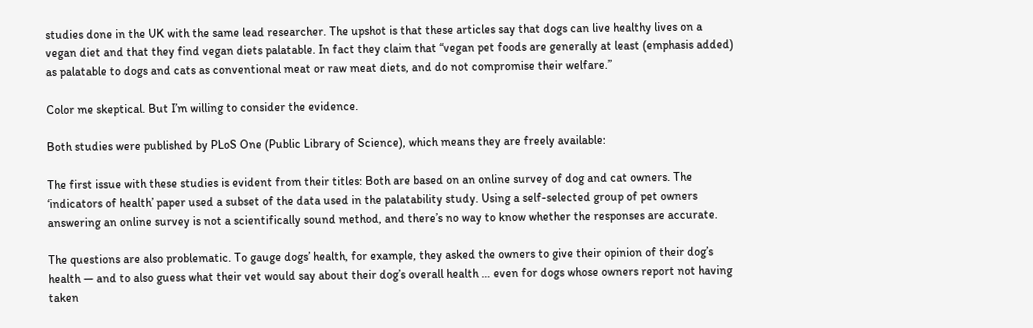studies done in the UK with the same lead researcher. The upshot is that these articles say that dogs can live healthy lives on a vegan diet and that they find vegan diets palatable. In fact they claim that “vegan pet foods are generally at least (emphasis added) as palatable to dogs and cats as conventional meat or raw meat diets, and do not compromise their welfare.”

Color me skeptical. But I’m willing to consider the evidence.

Both studies were published by PLoS One (Public Library of Science), which means they are freely available:

The first issue with these studies is evident from their titles: Both are based on an online survey of dog and cat owners. The ‘indicators of health’ paper used a subset of the data used in the palatability study. Using a self-selected group of pet owners answering an online survey is not a scientifically sound method, and there’s no way to know whether the responses are accurate.

The questions are also problematic. To gauge dogs’ health, for example, they asked the owners to give their opinion of their dog’s health — and to also guess what their vet would say about their dog’s overall health … even for dogs whose owners report not having taken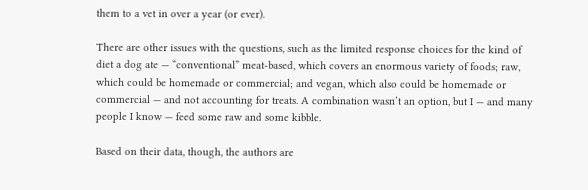them to a vet in over a year (or ever).

There are other issues with the questions, such as the limited response choices for the kind of diet a dog ate — “conventional” meat-based, which covers an enormous variety of foods; raw, which could be homemade or commercial; and vegan, which also could be homemade or commercial — and not accounting for treats. A combination wasn’t an option, but I — and many people I know — feed some raw and some kibble.

Based on their data, though, the authors are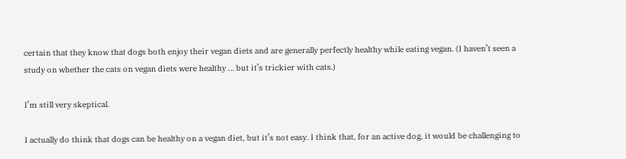certain that they know that dogs both enjoy their vegan diets and are generally perfectly healthy while eating vegan. (I haven’t seen a study on whether the cats on vegan diets were healthy … but it’s trickier with cats.)

I’m still very skeptical.

I actually do think that dogs can be healthy on a vegan diet, but it’s not easy. I think that, for an active dog, it would be challenging to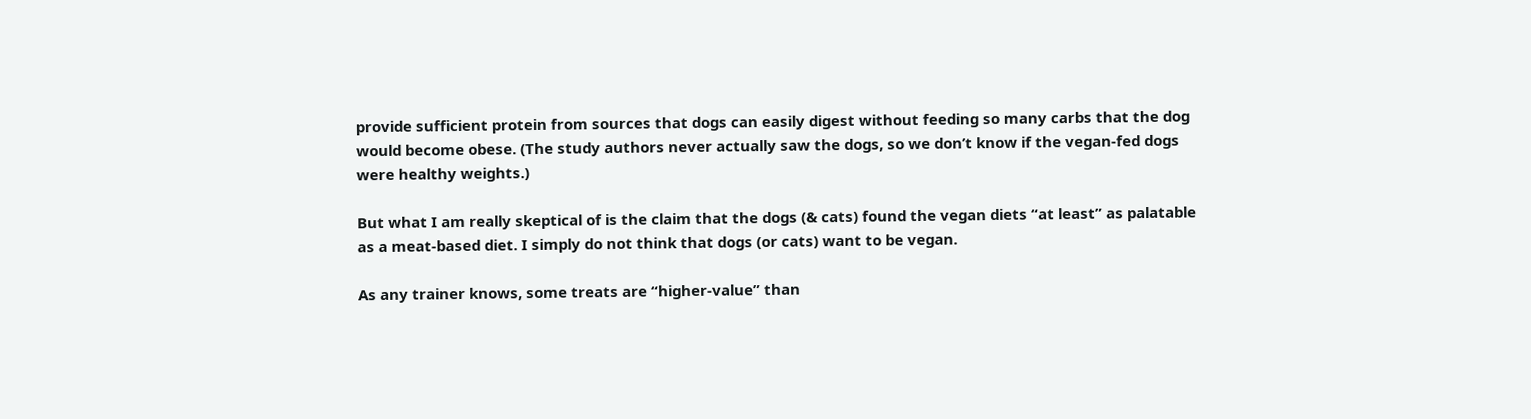provide sufficient protein from sources that dogs can easily digest without feeding so many carbs that the dog would become obese. (The study authors never actually saw the dogs, so we don’t know if the vegan-fed dogs were healthy weights.)

But what I am really skeptical of is the claim that the dogs (& cats) found the vegan diets “at least” as palatable as a meat-based diet. I simply do not think that dogs (or cats) want to be vegan.

As any trainer knows, some treats are “higher-value” than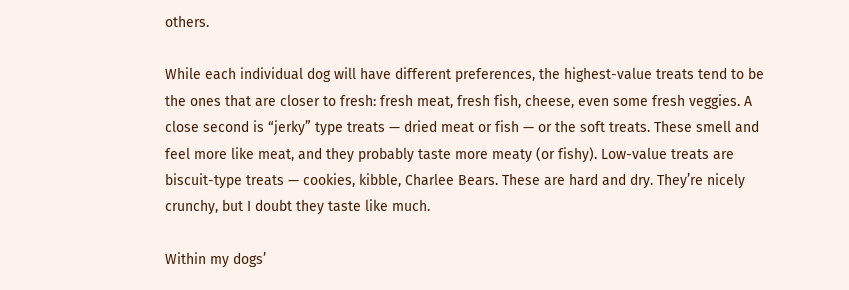others.

While each individual dog will have different preferences, the highest-value treats tend to be the ones that are closer to fresh: fresh meat, fresh fish, cheese, even some fresh veggies. A close second is “jerky” type treats — dried meat or fish — or the soft treats. These smell and feel more like meat, and they probably taste more meaty (or fishy). Low-value treats are biscuit-type treats — cookies, kibble, Charlee Bears. These are hard and dry. They’re nicely crunchy, but I doubt they taste like much.

Within my dogs’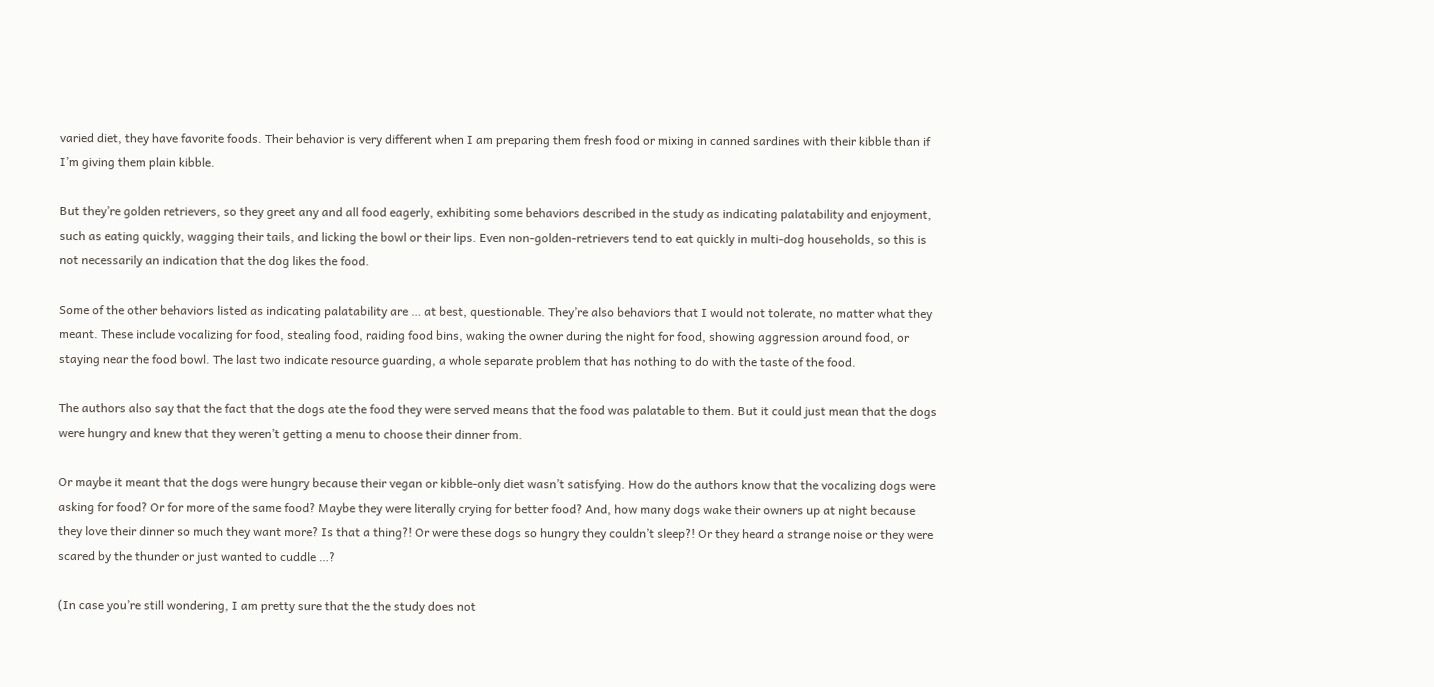varied diet, they have favorite foods. Their behavior is very different when I am preparing them fresh food or mixing in canned sardines with their kibble than if I’m giving them plain kibble.

But they’re golden retrievers, so they greet any and all food eagerly, exhibiting some behaviors described in the study as indicating palatability and enjoyment, such as eating quickly, wagging their tails, and licking the bowl or their lips. Even non-golden-retrievers tend to eat quickly in multi-dog households, so this is not necessarily an indication that the dog likes the food.

Some of the other behaviors listed as indicating palatability are … at best, questionable. They’re also behaviors that I would not tolerate, no matter what they meant. These include vocalizing for food, stealing food, raiding food bins, waking the owner during the night for food, showing aggression around food, or staying near the food bowl. The last two indicate resource guarding, a whole separate problem that has nothing to do with the taste of the food.

The authors also say that the fact that the dogs ate the food they were served means that the food was palatable to them. But it could just mean that the dogs were hungry and knew that they weren’t getting a menu to choose their dinner from.

Or maybe it meant that the dogs were hungry because their vegan or kibble-only diet wasn’t satisfying. How do the authors know that the vocalizing dogs were asking for food? Or for more of the same food? Maybe they were literally crying for better food? And, how many dogs wake their owners up at night because they love their dinner so much they want more? Is that a thing?! Or were these dogs so hungry they couldn’t sleep?! Or they heard a strange noise or they were scared by the thunder or just wanted to cuddle …?

(In case you’re still wondering, I am pretty sure that the the study does not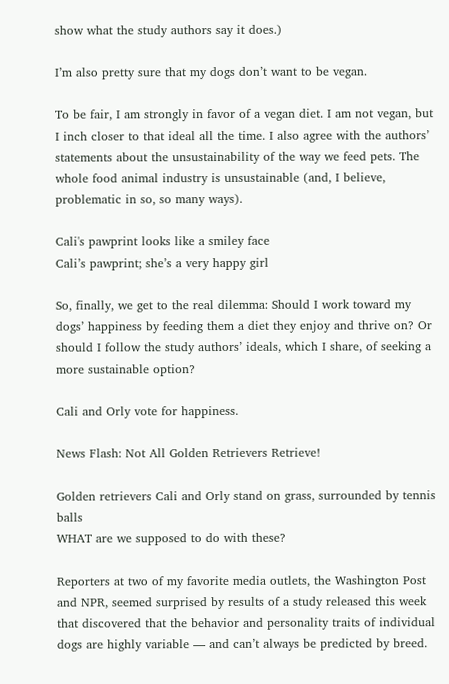show what the study authors say it does.)

I’m also pretty sure that my dogs don’t want to be vegan.

To be fair, I am strongly in favor of a vegan diet. I am not vegan, but I inch closer to that ideal all the time. I also agree with the authors’ statements about the unsustainability of the way we feed pets. The whole food animal industry is unsustainable (and, I believe, problematic in so, so many ways).

Cali's pawprint looks like a smiley face
Cali’s pawprint; she’s a very happy girl

So, finally, we get to the real dilemma: Should I work toward my dogs’ happiness by feeding them a diet they enjoy and thrive on? Or should I follow the study authors’ ideals, which I share, of seeking a more sustainable option?

Cali and Orly vote for happiness.

News Flash: Not All Golden Retrievers Retrieve!

Golden retrievers Cali and Orly stand on grass, surrounded by tennis balls
WHAT are we supposed to do with these?

Reporters at two of my favorite media outlets, the Washington Post and NPR, seemed surprised by results of a study released this week that discovered that the behavior and personality traits of individual dogs are highly variable — and can’t always be predicted by breed.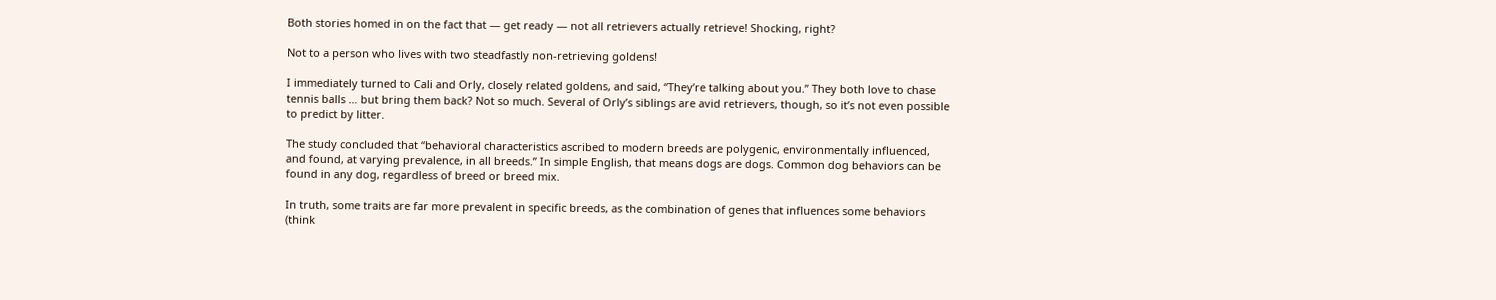Both stories homed in on the fact that — get ready — not all retrievers actually retrieve! Shocking, right?

Not to a person who lives with two steadfastly non-retrieving goldens!

I immediately turned to Cali and Orly, closely related goldens, and said, “They’re talking about you.” They both love to chase tennis balls … but bring them back? Not so much. Several of Orly’s siblings are avid retrievers, though, so it’s not even possible to predict by litter.

The study concluded that “behavioral characteristics ascribed to modern breeds are polygenic, environmentally influenced, and found, at varying prevalence, in all breeds.” In simple English, that means dogs are dogs. Common dog behaviors can be found in any dog, regardless of breed or breed mix.

In truth, some traits are far more prevalent in specific breeds, as the combination of genes that influences some behaviors (think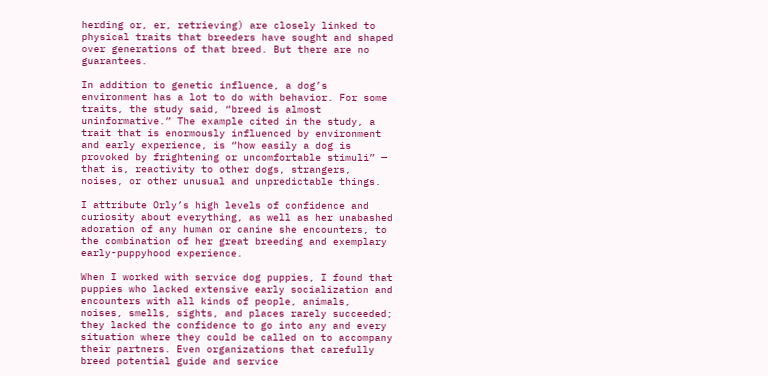herding or, er, retrieving) are closely linked to physical traits that breeders have sought and shaped over generations of that breed. But there are no guarantees.

In addition to genetic influence, a dog’s environment has a lot to do with behavior. For some traits, the study said, “breed is almost uninformative.” The example cited in the study, a trait that is enormously influenced by environment and early experience, is “how easily a dog is provoked by frightening or uncomfortable stimuli” — that is, reactivity to other dogs, strangers, noises, or other unusual and unpredictable things.

I attribute Orly’s high levels of confidence and curiosity about everything, as well as her unabashed adoration of any human or canine she encounters, to the combination of her great breeding and exemplary early-puppyhood experience.

When I worked with service dog puppies, I found that puppies who lacked extensive early socialization and encounters with all kinds of people, animals, noises, smells, sights, and places rarely succeeded; they lacked the confidence to go into any and every situation where they could be called on to accompany their partners. Even organizations that carefully breed potential guide and service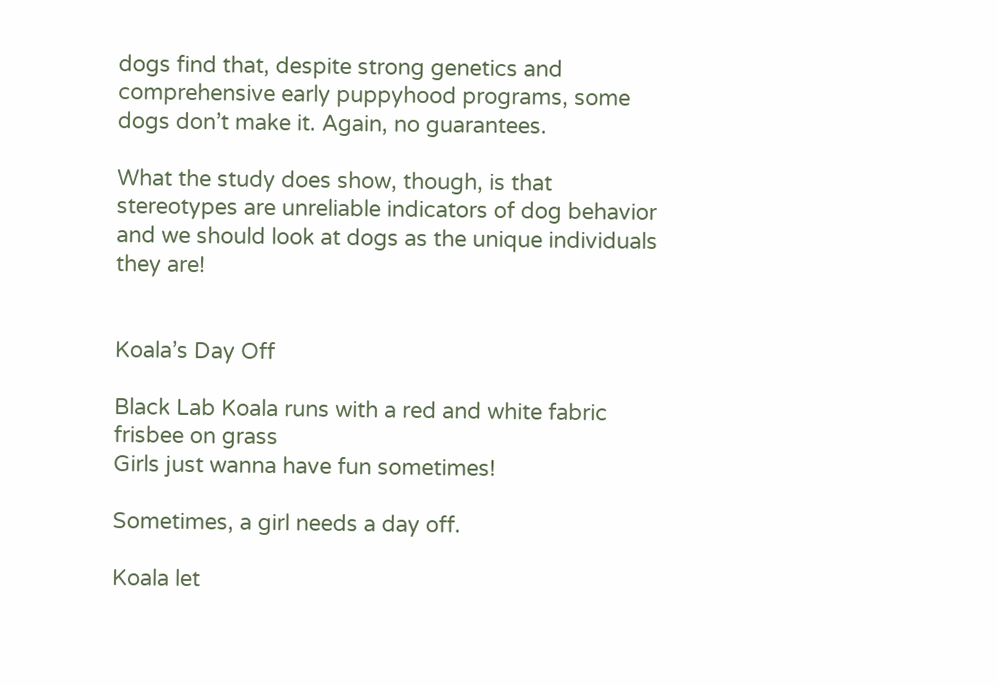dogs find that, despite strong genetics and comprehensive early puppyhood programs, some dogs don’t make it. Again, no guarantees.

What the study does show, though, is that stereotypes are unreliable indicators of dog behavior and we should look at dogs as the unique individuals they are!


Koala’s Day Off

Black Lab Koala runs with a red and white fabric frisbee on grass
Girls just wanna have fun sometimes!

Sometimes, a girl needs a day off.

Koala let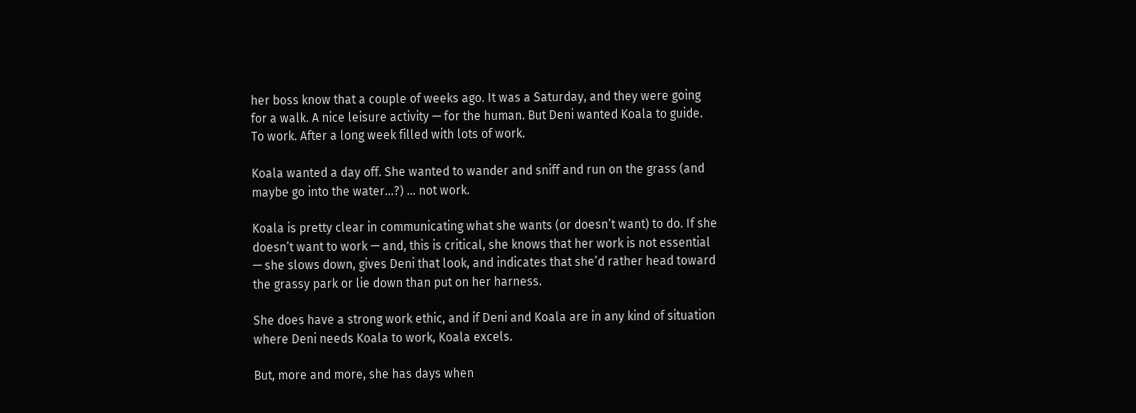her boss know that a couple of weeks ago. It was a Saturday, and they were going for a walk. A nice leisure activity — for the human. But Deni wanted Koala to guide. To work. After a long week filled with lots of work.

Koala wanted a day off. She wanted to wander and sniff and run on the grass (and maybe go into the water…?) … not work.

Koala is pretty clear in communicating what she wants (or doesn’t want) to do. If she doesn’t want to work — and, this is critical, she knows that her work is not essential — she slows down, gives Deni that look, and indicates that she’d rather head toward the grassy park or lie down than put on her harness.

She does have a strong work ethic, and if Deni and Koala are in any kind of situation where Deni needs Koala to work, Koala excels.

But, more and more, she has days when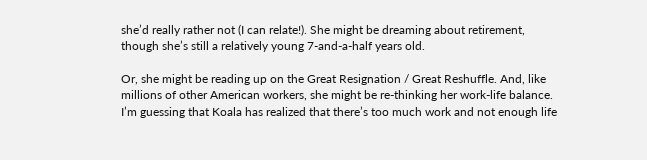she’d really rather not (I can relate!). She might be dreaming about retirement, though she’s still a relatively young 7-and-a-half years old.

Or, she might be reading up on the Great Resignation / Great Reshuffle. And, like millions of other American workers, she might be re-thinking her work-life balance. I’m guessing that Koala has realized that there’s too much work and not enough life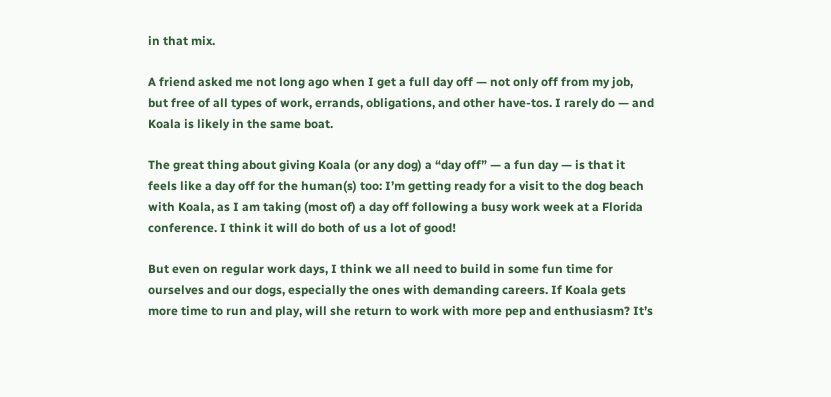in that mix.

A friend asked me not long ago when I get a full day off — not only off from my job, but free of all types of work, errands, obligations, and other have-tos. I rarely do — and Koala is likely in the same boat.

The great thing about giving Koala (or any dog) a “day off” — a fun day — is that it feels like a day off for the human(s) too: I’m getting ready for a visit to the dog beach with Koala, as I am taking (most of) a day off following a busy work week at a Florida conference. I think it will do both of us a lot of good!

But even on regular work days, I think we all need to build in some fun time for ourselves and our dogs, especially the ones with demanding careers. If Koala gets more time to run and play, will she return to work with more pep and enthusiasm? It’s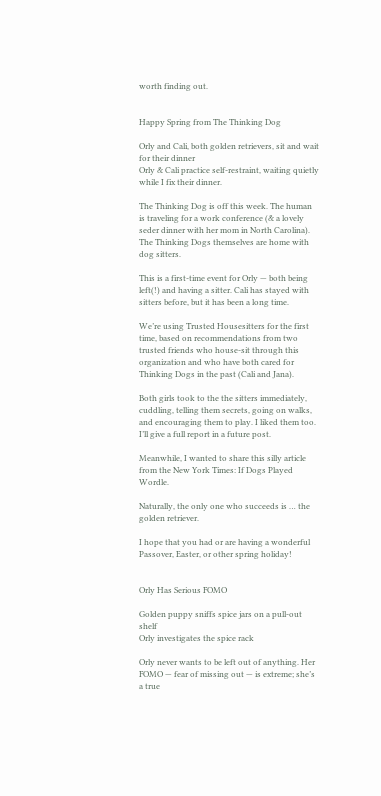worth finding out.


Happy Spring from The Thinking Dog

Orly and Cali, both golden retrievers, sit and wait for their dinner
Orly & Cali practice self-restraint, waiting quietly while I fix their dinner.

The Thinking Dog is off this week. The human is traveling for a work conference (& a lovely seder dinner with her mom in North Carolina). The Thinking Dogs themselves are home with dog sitters.

This is a first-time event for Orly — both being left(!) and having a sitter. Cali has stayed with sitters before, but it has been a long time.

We’re using Trusted Housesitters for the first time, based on recommendations from two trusted friends who house-sit through this organization and who have both cared for Thinking Dogs in the past (Cali and Jana).

Both girls took to the the sitters immediately, cuddling, telling them secrets, going on walks, and encouraging them to play. I liked them too. I’ll give a full report in a future post.

Meanwhile, I wanted to share this silly article from the New York Times: If Dogs Played Wordle.

Naturally, the only one who succeeds is … the golden retriever.

I hope that you had or are having a wonderful Passover, Easter, or other spring holiday!


Orly Has Serious FOMO

Golden puppy sniffs spice jars on a pull-out shelf
Orly investigates the spice rack

Orly never wants to be left out of anything. Her FOMO — fear of missing out — is extreme; she’s a true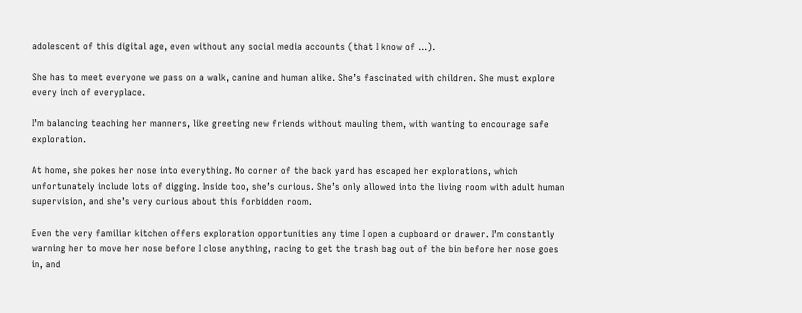adolescent of this digital age, even without any social media accounts (that I know of …).

She has to meet everyone we pass on a walk, canine and human alike. She’s fascinated with children. She must explore every inch of everyplace.

I’m balancing teaching her manners, like greeting new friends without mauling them, with wanting to encourage safe exploration.

At home, she pokes her nose into everything. No corner of the back yard has escaped her explorations, which unfortunately include lots of digging. Inside too, she’s curious. She’s only allowed into the living room with adult human supervision, and she’s very curious about this forbidden room.

Even the very familiar kitchen offers exploration opportunities any time I open a cupboard or drawer. I’m constantly warning her to move her nose before I close anything, racing to get the trash bag out of the bin before her nose goes in, and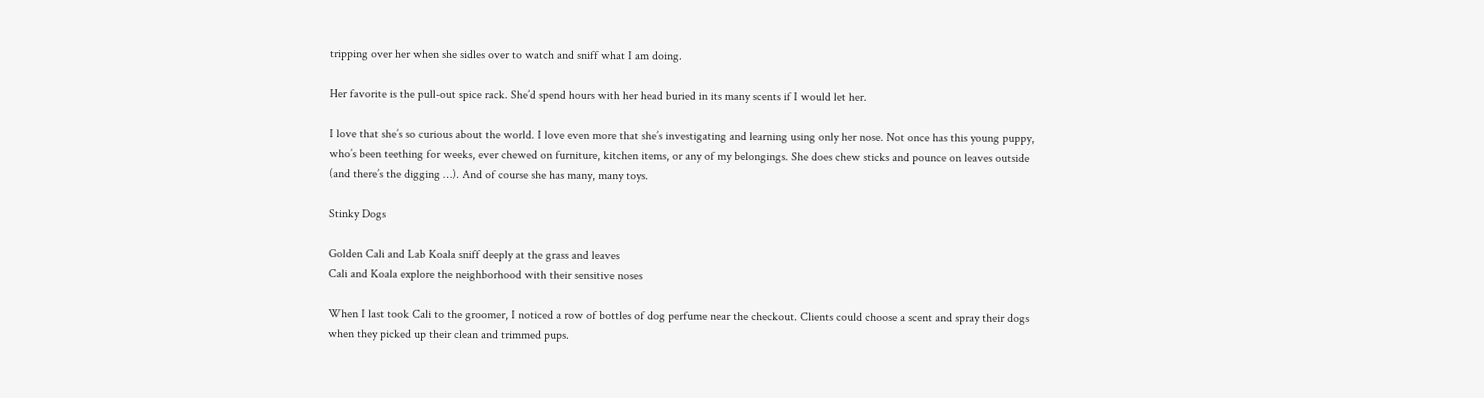tripping over her when she sidles over to watch and sniff what I am doing.

Her favorite is the pull-out spice rack. She’d spend hours with her head buried in its many scents if I would let her.

I love that she’s so curious about the world. I love even more that she’s investigating and learning using only her nose. Not once has this young puppy, who’s been teething for weeks, ever chewed on furniture, kitchen items, or any of my belongings. She does chew sticks and pounce on leaves outside (and there’s the digging …). And of course she has many, many toys.

Stinky Dogs

Golden Cali and Lab Koala sniff deeply at the grass and leaves
Cali and Koala explore the neighborhood with their sensitive noses

When I last took Cali to the groomer, I noticed a row of bottles of dog perfume near the checkout. Clients could choose a scent and spray their dogs when they picked up their clean and trimmed pups.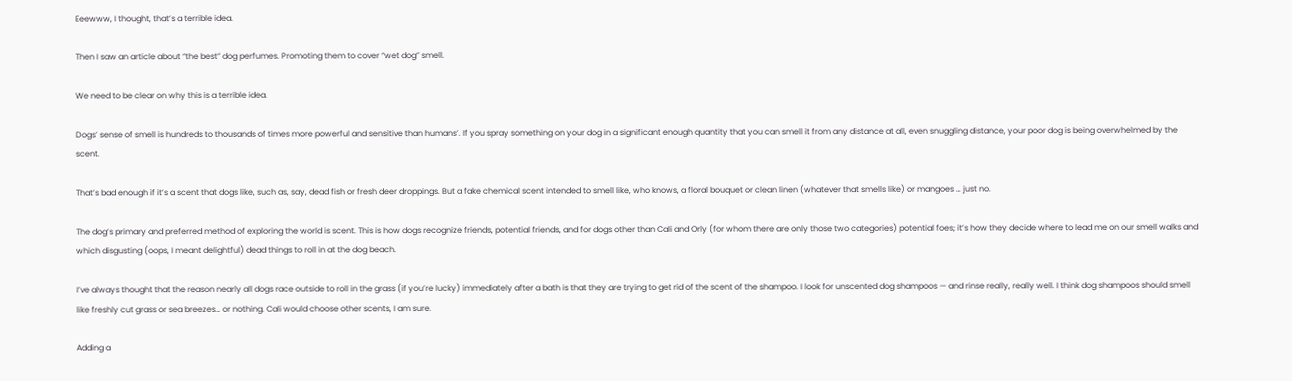Eeewww, I thought, that’s a terrible idea.

Then I saw an article about “the best” dog perfumes. Promoting them to cover “wet dog” smell.

We need to be clear on why this is a terrible idea.

Dogs’ sense of smell is hundreds to thousands of times more powerful and sensitive than humans’. If you spray something on your dog in a significant enough quantity that you can smell it from any distance at all, even snuggling distance, your poor dog is being overwhelmed by the scent.

That’s bad enough if it’s a scent that dogs like, such as, say, dead fish or fresh deer droppings. But a fake chemical scent intended to smell like, who knows, a floral bouquet or clean linen (whatever that smells like) or mangoes … just no.

The dog’s primary and preferred method of exploring the world is scent. This is how dogs recognize friends, potential friends, and for dogs other than Cali and Orly (for whom there are only those two categories) potential foes; it’s how they decide where to lead me on our smell walks and which disgusting (oops, I meant delightful) dead things to roll in at the dog beach.

I’ve always thought that the reason nearly all dogs race outside to roll in the grass (if you’re lucky) immediately after a bath is that they are trying to get rid of the scent of the shampoo. I look for unscented dog shampoos — and rinse really, really well. I think dog shampoos should smell like freshly cut grass or sea breezes… or nothing. Cali would choose other scents, I am sure.

Adding a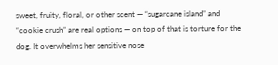sweet, fruity, floral, or other scent — “sugarcane island” and “cookie crush” are real options — on top of that is torture for the dog. It overwhelms her sensitive nose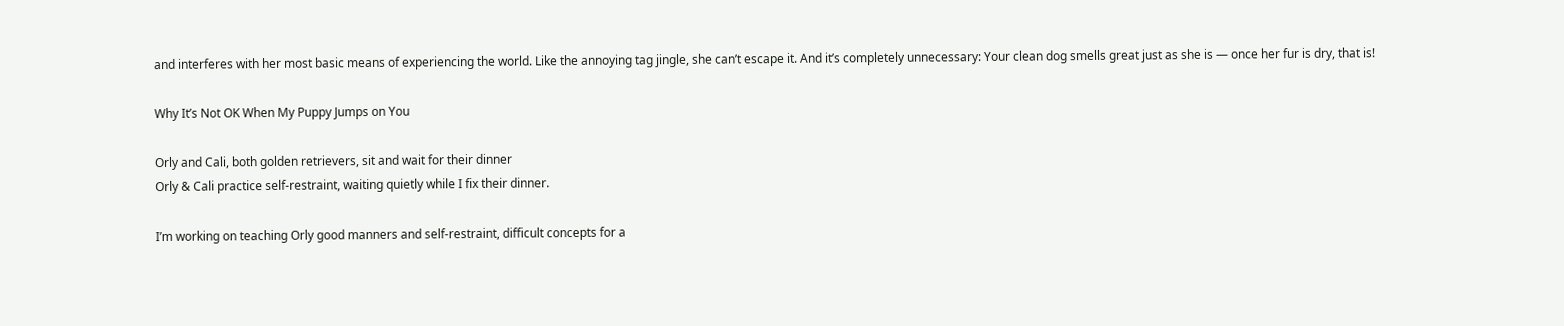and interferes with her most basic means of experiencing the world. Like the annoying tag jingle, she can’t escape it. And it’s completely unnecessary: Your clean dog smells great just as she is — once her fur is dry, that is!

Why It’s Not OK When My Puppy Jumps on You

Orly and Cali, both golden retrievers, sit and wait for their dinner
Orly & Cali practice self-restraint, waiting quietly while I fix their dinner.

I’m working on teaching Orly good manners and self-restraint, difficult concepts for a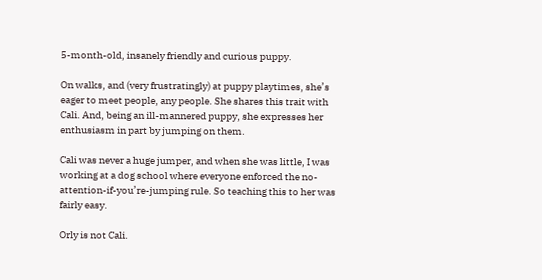5-month-old, insanely friendly and curious puppy.

On walks, and (very frustratingly) at puppy playtimes, she’s eager to meet people, any people. She shares this trait with Cali. And, being an ill-mannered puppy, she expresses her enthusiasm in part by jumping on them.

Cali was never a huge jumper, and when she was little, I was working at a dog school where everyone enforced the no-attention-if-you’re-jumping rule. So teaching this to her was fairly easy.

Orly is not Cali.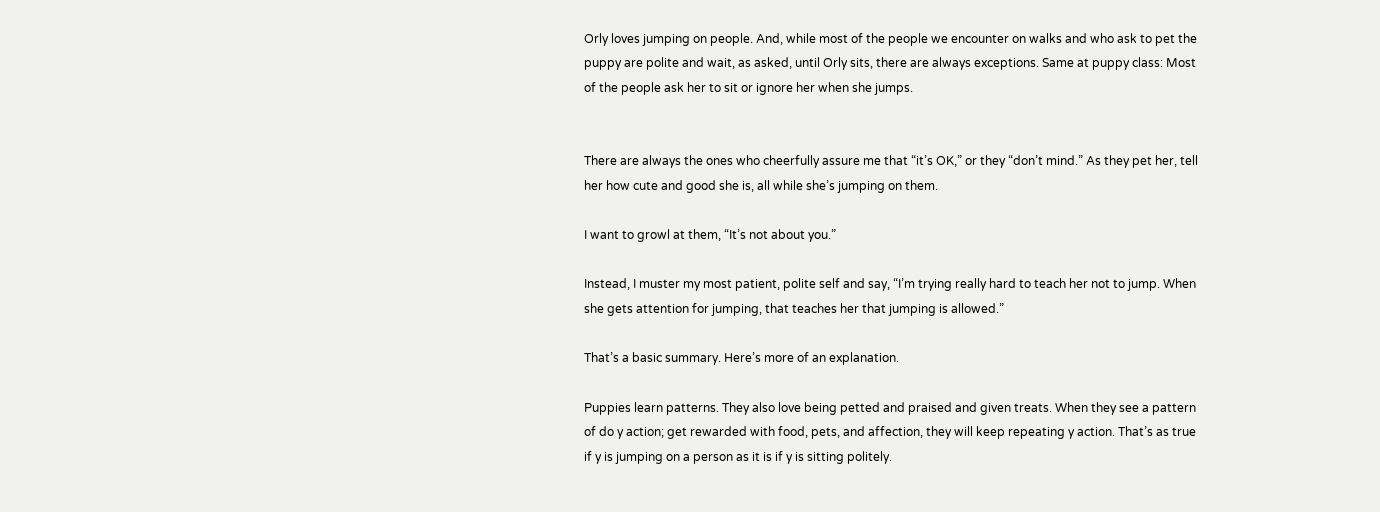Orly loves jumping on people. And, while most of the people we encounter on walks and who ask to pet the puppy are polite and wait, as asked, until Orly sits, there are always exceptions. Same at puppy class: Most of the people ask her to sit or ignore her when she jumps.


There are always the ones who cheerfully assure me that “it’s OK,” or they “don’t mind.” As they pet her, tell her how cute and good she is, all while she’s jumping on them.

I want to growl at them, “It’s not about you.”

Instead, I muster my most patient, polite self and say, “I’m trying really hard to teach her not to jump. When she gets attention for jumping, that teaches her that jumping is allowed.”

That’s a basic summary. Here’s more of an explanation.

Puppies learn patterns. They also love being petted and praised and given treats. When they see a pattern of do y action; get rewarded with food, pets, and affection, they will keep repeating y action. That’s as true if y is jumping on a person as it is if y is sitting politely.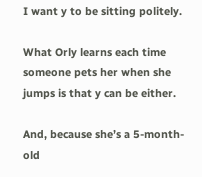I want y to be sitting politely.

What Orly learns each time someone pets her when she jumps is that y can be either.

And, because she’s a 5-month-old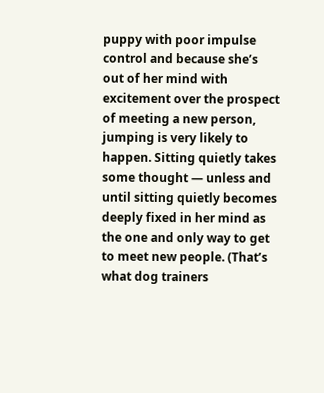puppy with poor impulse control and because she’s out of her mind with excitement over the prospect of meeting a new person, jumping is very likely to happen. Sitting quietly takes some thought — unless and until sitting quietly becomes deeply fixed in her mind as the one and only way to get to meet new people. (That’s what dog trainers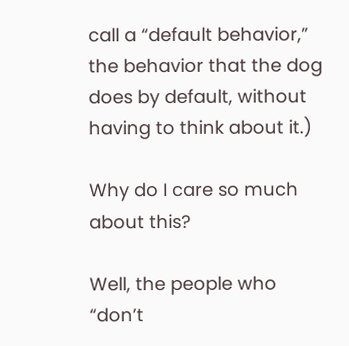call a “default behavior,” the behavior that the dog does by default, without having to think about it.)

Why do I care so much about this?

Well, the people who “don’t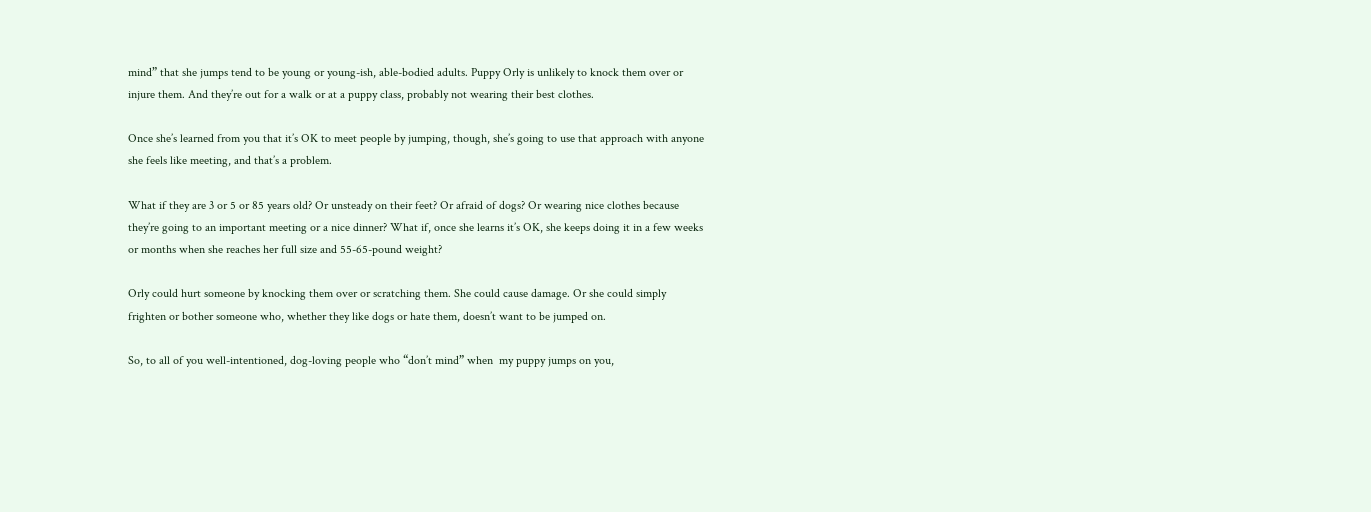mind” that she jumps tend to be young or young-ish, able-bodied adults. Puppy Orly is unlikely to knock them over or injure them. And they’re out for a walk or at a puppy class, probably not wearing their best clothes.

Once she’s learned from you that it’s OK to meet people by jumping, though, she’s going to use that approach with anyone she feels like meeting, and that’s a problem.

What if they are 3 or 5 or 85 years old? Or unsteady on their feet? Or afraid of dogs? Or wearing nice clothes because they’re going to an important meeting or a nice dinner? What if, once she learns it’s OK, she keeps doing it in a few weeks or months when she reaches her full size and 55-65-pound weight?

Orly could hurt someone by knocking them over or scratching them. She could cause damage. Or she could simply frighten or bother someone who, whether they like dogs or hate them, doesn’t want to be jumped on.

So, to all of you well-intentioned, dog-loving people who “don’t mind” when  my puppy jumps on you,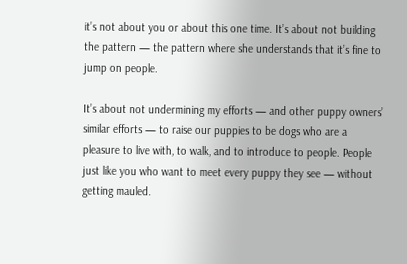it’s not about you or about this one time. It’s about not building the pattern — the pattern where she understands that it’s fine to jump on people.

It’s about not undermining my efforts — and other puppy owners’ similar efforts — to raise our puppies to be dogs who are a pleasure to live with, to walk, and to introduce to people. People just like you who want to meet every puppy they see — without getting mauled.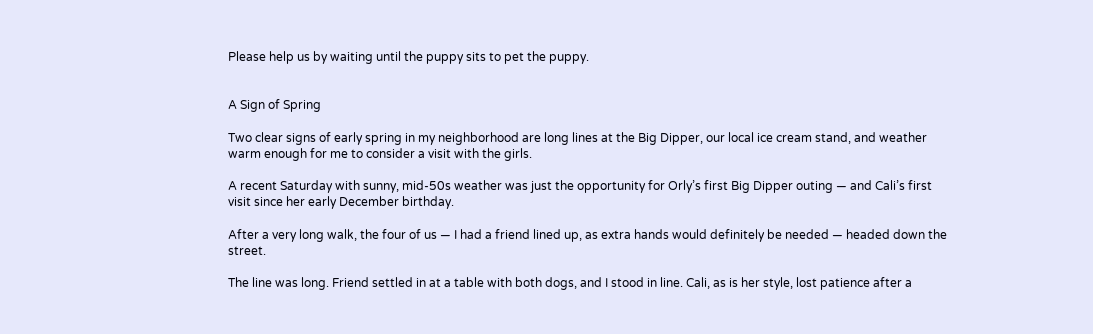Please help us by waiting until the puppy sits to pet the puppy.


A Sign of Spring

Two clear signs of early spring in my neighborhood are long lines at the Big Dipper, our local ice cream stand, and weather warm enough for me to consider a visit with the girls.

A recent Saturday with sunny, mid-50s weather was just the opportunity for Orly’s first Big Dipper outing — and Cali’s first visit since her early December birthday.

After a very long walk, the four of us — I had a friend lined up, as extra hands would definitely be needed — headed down the street.

The line was long. Friend settled in at a table with both dogs, and I stood in line. Cali, as is her style, lost patience after a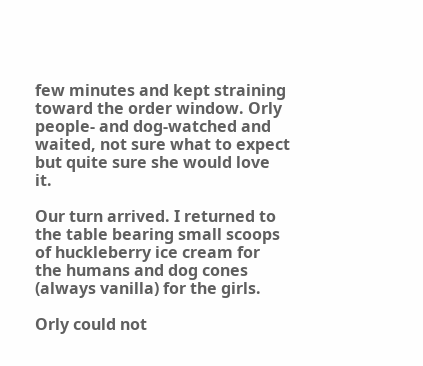few minutes and kept straining toward the order window. Orly people- and dog-watched and waited, not sure what to expect but quite sure she would love it.

Our turn arrived. I returned to the table bearing small scoops of huckleberry ice cream for the humans and dog cones (always vanilla) for the girls.

Orly could not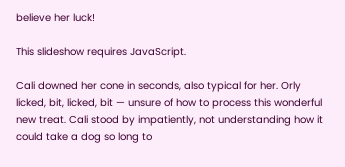believe her luck!

This slideshow requires JavaScript.

Cali downed her cone in seconds, also typical for her. Orly licked, bit, licked, bit — unsure of how to process this wonderful new treat. Cali stood by impatiently, not understanding how it could take a dog so long to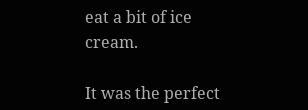eat a bit of ice cream.

It was the perfect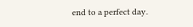end to a perfect day.